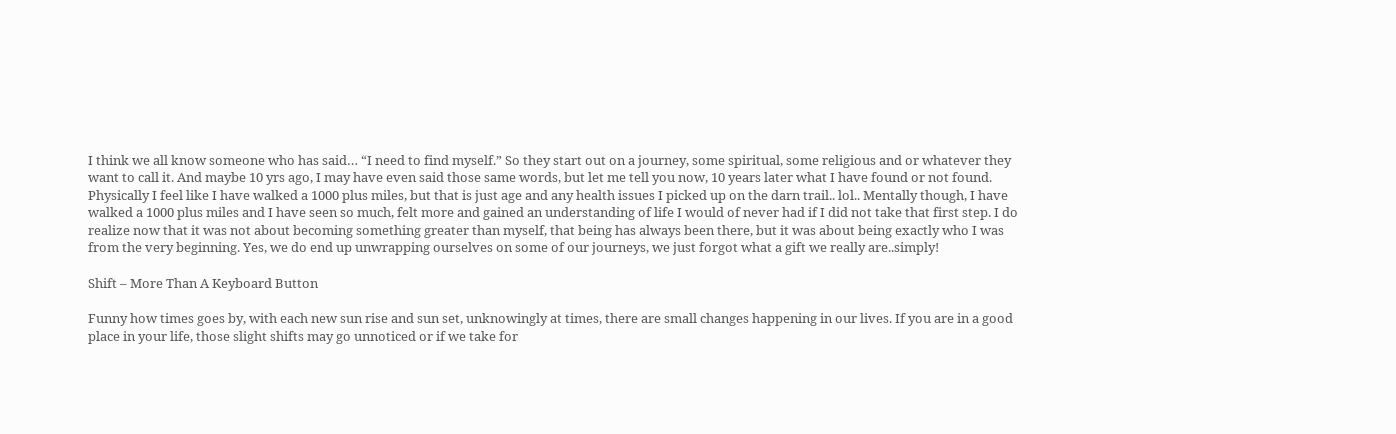I think we all know someone who has said… “I need to find myself.” So they start out on a journey, some spiritual, some religious and or whatever they want to call it. And maybe 10 yrs ago, I may have even said those same words, but let me tell you now, 10 years later what I have found or not found.
Physically I feel like I have walked a 1000 plus miles, but that is just age and any health issues I picked up on the darn trail.. lol.. Mentally though, I have walked a 1000 plus miles and I have seen so much, felt more and gained an understanding of life I would of never had if I did not take that first step. I do realize now that it was not about becoming something greater than myself, that being has always been there, but it was about being exactly who I was from the very beginning. Yes, we do end up unwrapping ourselves on some of our journeys, we just forgot what a gift we really are..simply!

Shift – More Than A Keyboard Button

Funny how times goes by, with each new sun rise and sun set, unknowingly at times, there are small changes happening in our lives. If you are in a good place in your life, those slight shifts may go unnoticed or if we take for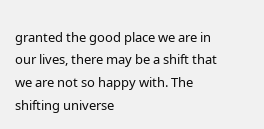granted the good place we are in our lives, there may be a shift that we are not so happy with. The shifting universe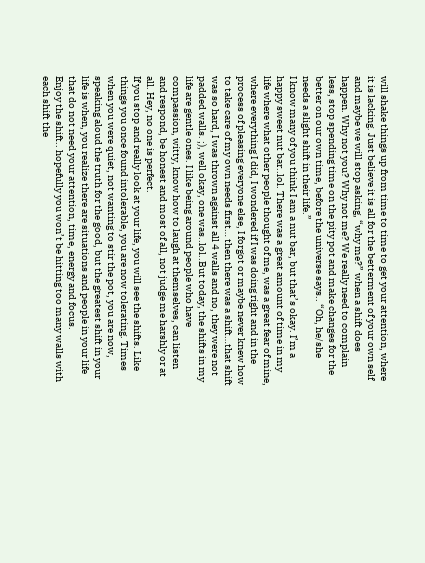will shake things up from time to time to get your attention, where it is lacking. Just believe it is all for the betterment of your own self and maybe we will stop asking, “why me?” when a shift does happen. Why not you? Why not me? We really need to complain less, stop spending time on the pity pot and make changes for the better on our own time, before the universe says.. “Oh, he/she needs a slight shift in their life.”
I know many of you think I am a nut bar, but that’s okay. I’m a happy sweet nut bar..lol. There was a great amount of time in my life where what other people thought of me, was a great fear of mine, where everything I did, I wondered if I was doing right and in the process of pleasing everyone else, I forgot or maybe never knew how to take care of my own needs first… then there was a shift…that shift was so hard, I was thrown against all 4 walls and no, they were not padded walls. ;), well okay, one was..lol..But today, the shifts in my life are gentle ones. I like being around people who have compassion, witty, know how to laugh at themselves, can listen and respond, be honest and most of all, not judge me harshly or at all. Hey, no one is perfect.
If you stop and really look at your life, you will see the shifts. Like things you once found intolerable, you are now tolerating. Times when you were quiet, not wanting to stir the pot, you are now, speaking aloud the truth for the good, but the greatest shift in your life is when, you realize there are situations and people in your life that do not need your attention, time, energy and focus.
Enjoy the shift.. hopefully you won’t be hitting too many walls with each shift the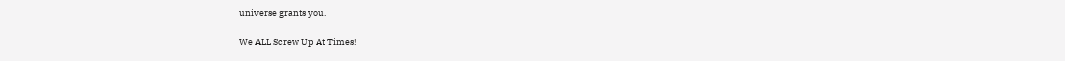universe grants you.

We ALL Screw Up At Times!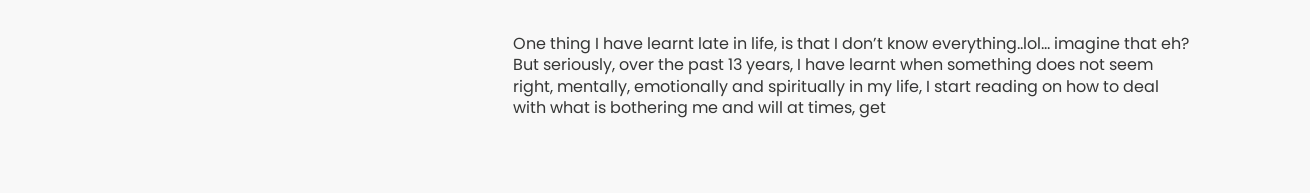One thing I have learnt late in life, is that I don’t know everything..lol… imagine that eh? But seriously, over the past 13 years, I have learnt when something does not seem right, mentally, emotionally and spiritually in my life, I start reading on how to deal with what is bothering me and will at times, get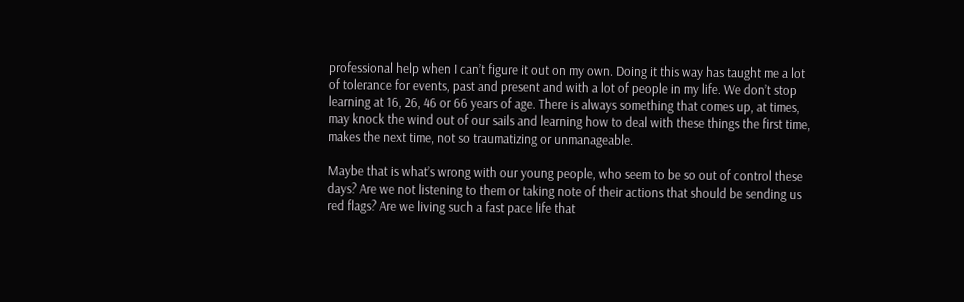professional help when I can’t figure it out on my own. Doing it this way has taught me a lot of tolerance for events, past and present and with a lot of people in my life. We don’t stop learning at 16, 26, 46 or 66 years of age. There is always something that comes up, at times, may knock the wind out of our sails and learning how to deal with these things the first time, makes the next time, not so traumatizing or unmanageable.

Maybe that is what’s wrong with our young people, who seem to be so out of control these days? Are we not listening to them or taking note of their actions that should be sending us red flags? Are we living such a fast pace life that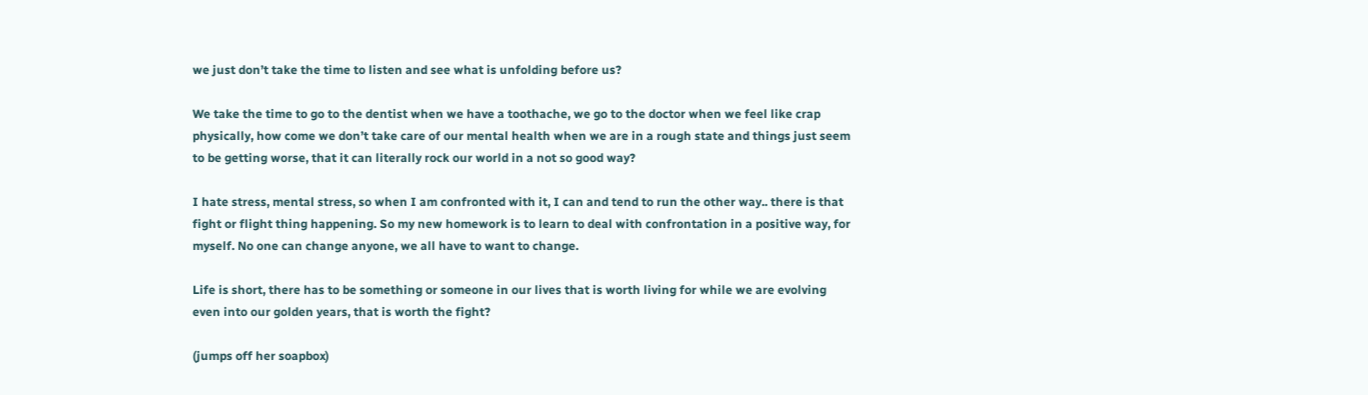we just don’t take the time to listen and see what is unfolding before us?

We take the time to go to the dentist when we have a toothache, we go to the doctor when we feel like crap physically, how come we don’t take care of our mental health when we are in a rough state and things just seem to be getting worse, that it can literally rock our world in a not so good way?

I hate stress, mental stress, so when I am confronted with it, I can and tend to run the other way.. there is that fight or flight thing happening. So my new homework is to learn to deal with confrontation in a positive way, for myself. No one can change anyone, we all have to want to change.

Life is short, there has to be something or someone in our lives that is worth living for while we are evolving even into our golden years, that is worth the fight?

(jumps off her soapbox)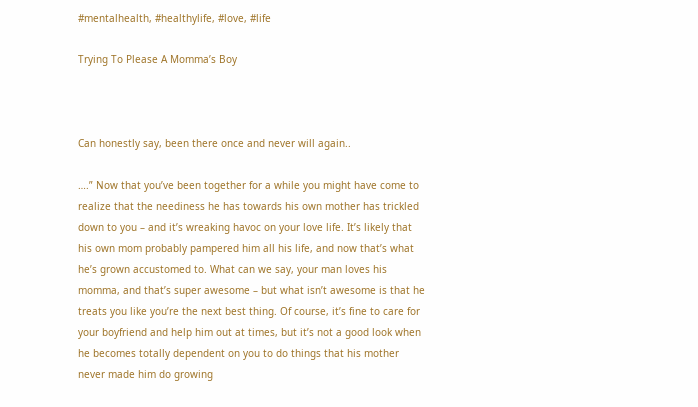#mentalhealth, #healthylife, #love, #life

Trying To Please A Momma’s Boy



Can honestly say, been there once and never will again..

….” Now that you’ve been together for a while you might have come to realize that the neediness he has towards his own mother has trickled down to you – and it’s wreaking havoc on your love life. It’s likely that his own mom probably pampered him all his life, and now that’s what he’s grown accustomed to. What can we say, your man loves his momma, and that’s super awesome – but what isn’t awesome is that he treats you like you’re the next best thing. Of course, it’s fine to care for your boyfriend and help him out at times, but it’s not a good look when he becomes totally dependent on you to do things that his mother never made him do growing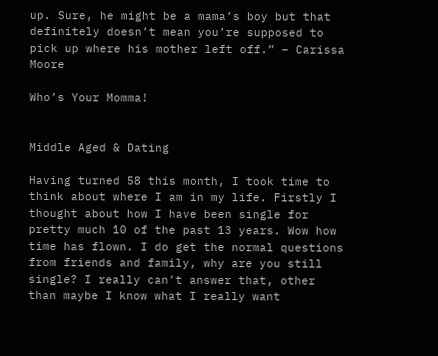up. Sure, he might be a mama’s boy but that definitely doesn’t mean you’re supposed to pick up where his mother left off.” – Carissa Moore

Who’s Your Momma!


Middle Aged & Dating

Having turned 58 this month, I took time to think about where I am in my life. Firstly I thought about how I have been single for pretty much 10 of the past 13 years. Wow how time has flown. I do get the normal questions from friends and family, why are you still single? I really can’t answer that, other than maybe I know what I really want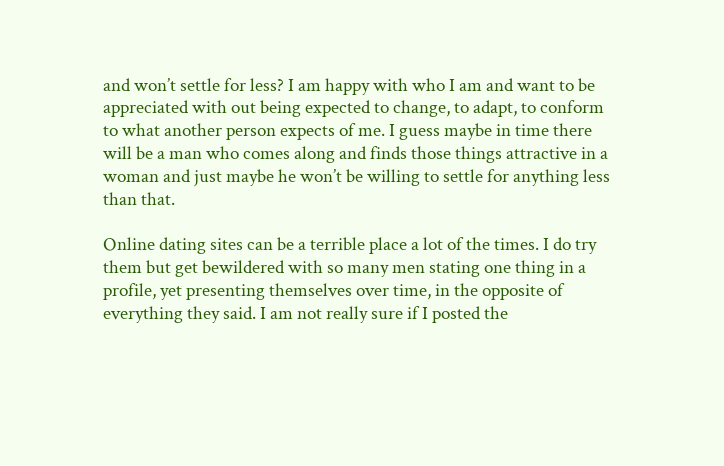and won’t settle for less? I am happy with who I am and want to be appreciated with out being expected to change, to adapt, to conform to what another person expects of me. I guess maybe in time there will be a man who comes along and finds those things attractive in a woman and just maybe he won’t be willing to settle for anything less than that.

Online dating sites can be a terrible place a lot of the times. I do try them but get bewildered with so many men stating one thing in a profile, yet presenting themselves over time, in the opposite of everything they said. I am not really sure if I posted the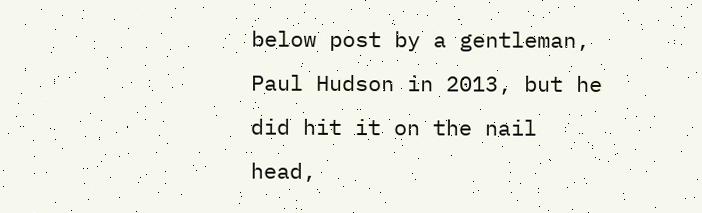below post by a gentleman, Paul Hudson in 2013, but he did hit it on the nail head,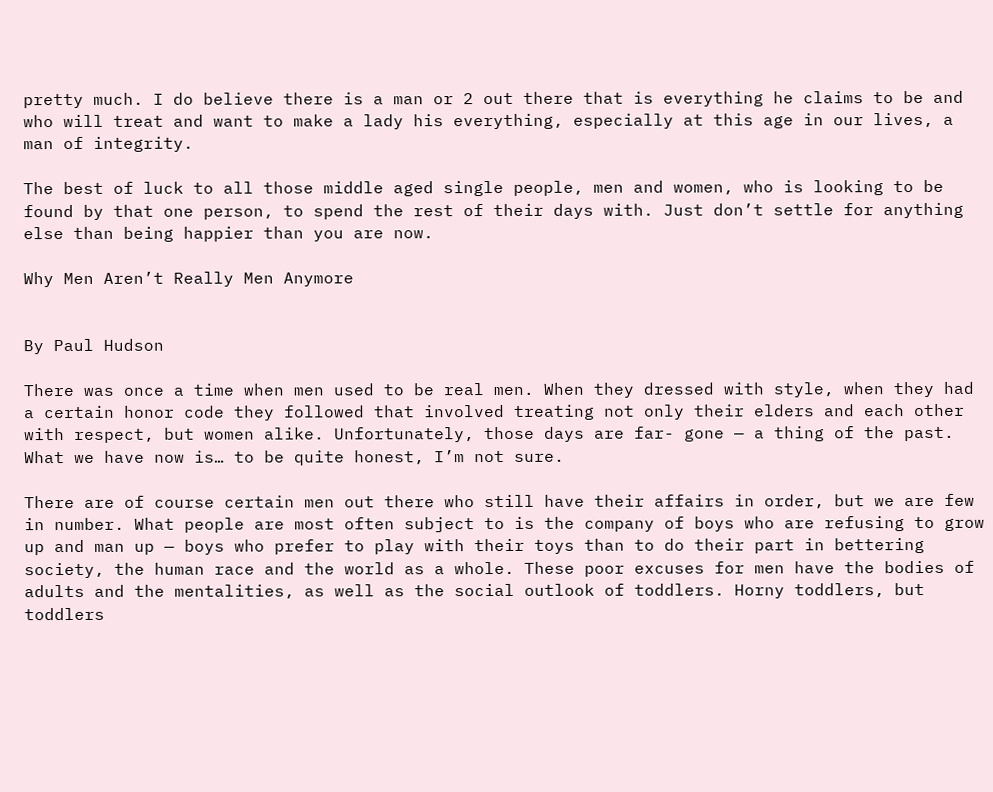pretty much. I do believe there is a man or 2 out there that is everything he claims to be and who will treat and want to make a lady his everything, especially at this age in our lives, a man of integrity.

The best of luck to all those middle aged single people, men and women, who is looking to be found by that one person, to spend the rest of their days with. Just don’t settle for anything else than being happier than you are now.

Why Men Aren’t Really Men Anymore


By Paul Hudson

There was once a time when men used to be real men. When they dressed with style, when they had a certain honor code they followed that involved treating not only their elders and each other with respect, but women alike. Unfortunately, those days are far- gone — a thing of the past. What we have now is… to be quite honest, I’m not sure.

There are of course certain men out there who still have their affairs in order, but we are few in number. What people are most often subject to is the company of boys who are refusing to grow up and man up — boys who prefer to play with their toys than to do their part in bettering society, the human race and the world as a whole. These poor excuses for men have the bodies of adults and the mentalities, as well as the social outlook of toddlers. Horny toddlers, but toddlers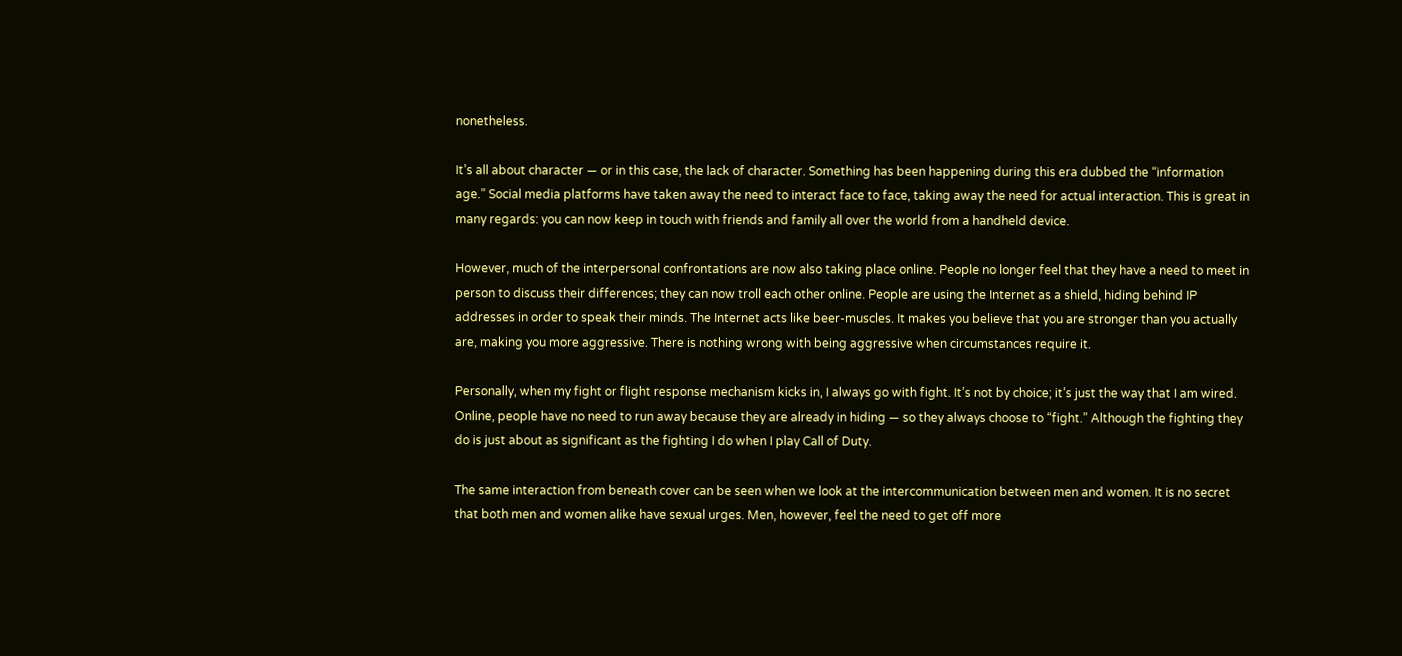nonetheless.

It’s all about character — or in this case, the lack of character. Something has been happening during this era dubbed the “information age.” Social media platforms have taken away the need to interact face to face, taking away the need for actual interaction. This is great in many regards: you can now keep in touch with friends and family all over the world from a handheld device.

However, much of the interpersonal confrontations are now also taking place online. People no longer feel that they have a need to meet in person to discuss their differences; they can now troll each other online. People are using the Internet as a shield, hiding behind IP addresses in order to speak their minds. The Internet acts like beer-muscles. It makes you believe that you are stronger than you actually are, making you more aggressive. There is nothing wrong with being aggressive when circumstances require it.

Personally, when my fight or flight response mechanism kicks in, I always go with fight. It’s not by choice; it’s just the way that I am wired. Online, people have no need to run away because they are already in hiding — so they always choose to “fight.” Although the fighting they do is just about as significant as the fighting I do when I play Call of Duty.

The same interaction from beneath cover can be seen when we look at the intercommunication between men and women. It is no secret that both men and women alike have sexual urges. Men, however, feel the need to get off more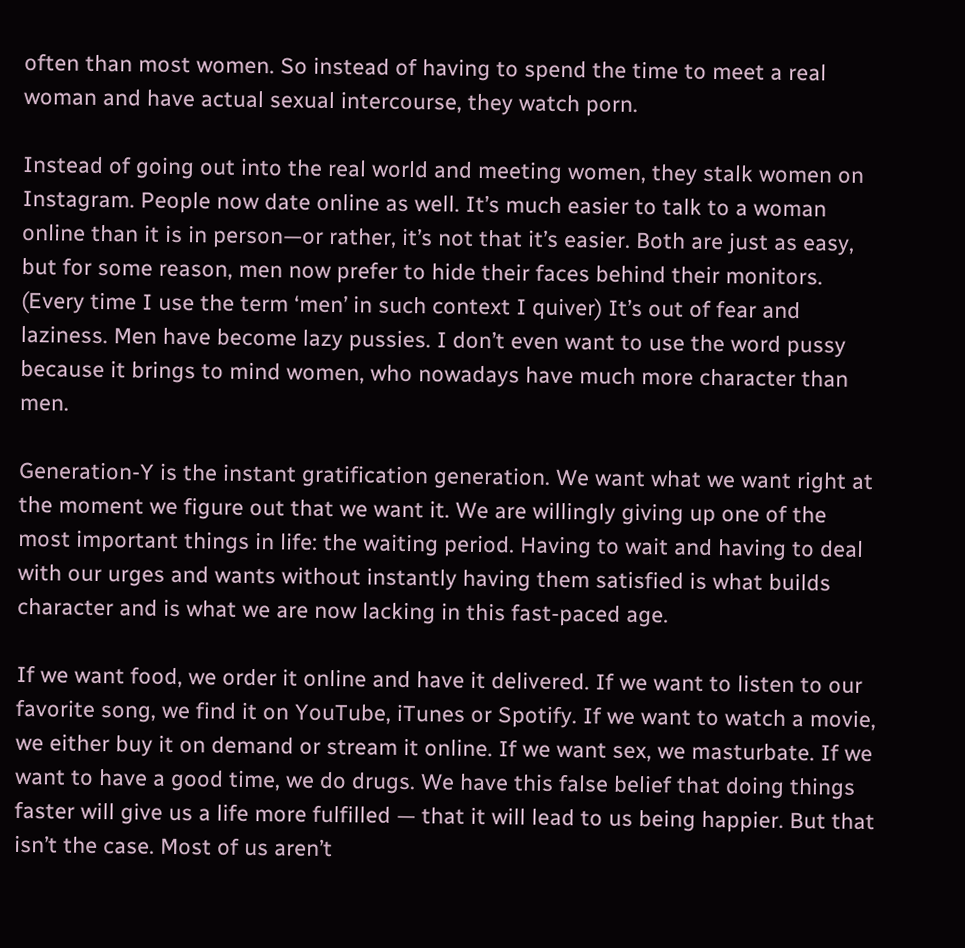often than most women. So instead of having to spend the time to meet a real woman and have actual sexual intercourse, they watch porn.

Instead of going out into the real world and meeting women, they stalk women on Instagram. People now date online as well. It’s much easier to talk to a woman online than it is in person—or rather, it’s not that it’s easier. Both are just as easy, but for some reason, men now prefer to hide their faces behind their monitors. (Every time I use the term ‘men’ in such context I quiver) It’s out of fear and laziness. Men have become lazy pussies. I don’t even want to use the word pussy because it brings to mind women, who nowadays have much more character than men.

Generation-Y is the instant gratification generation. We want what we want right at the moment we figure out that we want it. We are willingly giving up one of the most important things in life: the waiting period. Having to wait and having to deal with our urges and wants without instantly having them satisfied is what builds character and is what we are now lacking in this fast-paced age.

If we want food, we order it online and have it delivered. If we want to listen to our favorite song, we find it on YouTube, iTunes or Spotify. If we want to watch a movie, we either buy it on demand or stream it online. If we want sex, we masturbate. If we want to have a good time, we do drugs. We have this false belief that doing things faster will give us a life more fulfilled — that it will lead to us being happier. But that isn’t the case. Most of us aren’t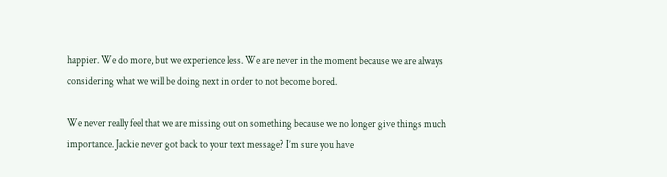happier. We do more, but we experience less. We are never in the moment because we are always considering what we will be doing next in order to not become bored.

We never really feel that we are missing out on something because we no longer give things much importance. Jackie never got back to your text message? I’m sure you have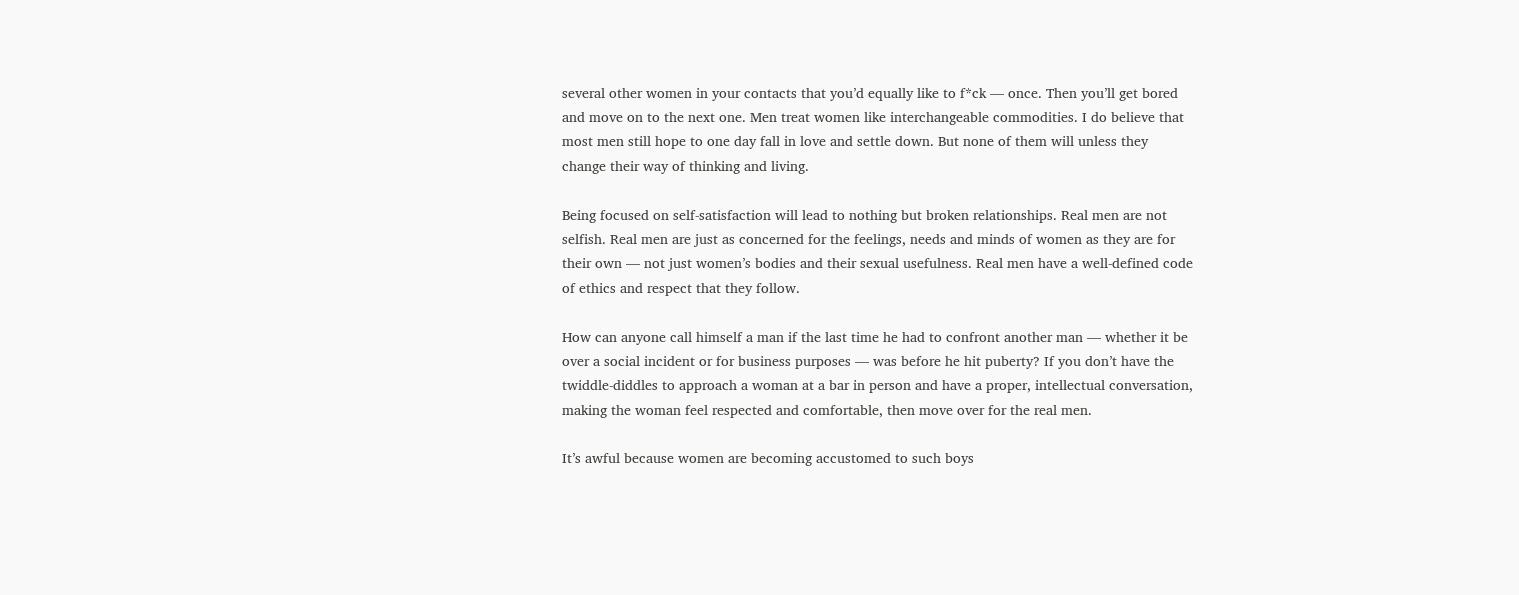several other women in your contacts that you’d equally like to f*ck — once. Then you’ll get bored and move on to the next one. Men treat women like interchangeable commodities. I do believe that most men still hope to one day fall in love and settle down. But none of them will unless they change their way of thinking and living.

Being focused on self-satisfaction will lead to nothing but broken relationships. Real men are not selfish. Real men are just as concerned for the feelings, needs and minds of women as they are for their own — not just women’s bodies and their sexual usefulness. Real men have a well-defined code of ethics and respect that they follow.

How can anyone call himself a man if the last time he had to confront another man — whether it be over a social incident or for business purposes — was before he hit puberty? If you don’t have the twiddle-diddles to approach a woman at a bar in person and have a proper, intellectual conversation, making the woman feel respected and comfortable, then move over for the real men.

It’s awful because women are becoming accustomed to such boys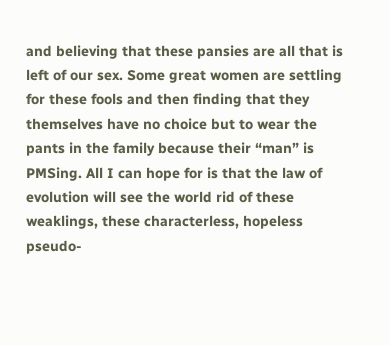and believing that these pansies are all that is left of our sex. Some great women are settling for these fools and then finding that they themselves have no choice but to wear the pants in the family because their “man” is PMSing. All I can hope for is that the law of evolution will see the world rid of these weaklings, these characterless, hopeless pseudo-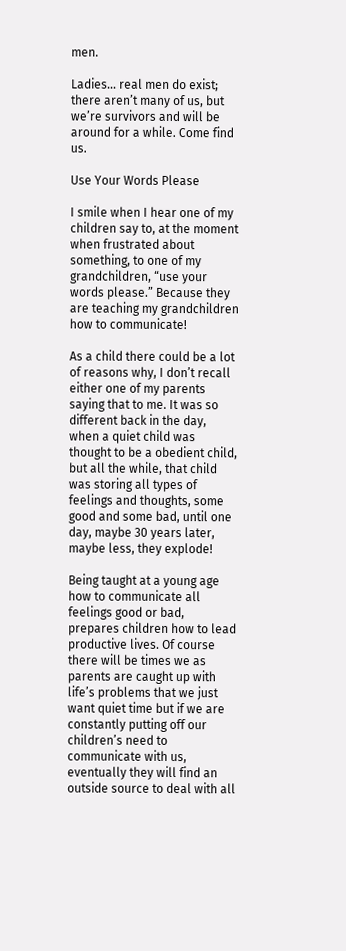men.

Ladies… real men do exist; there aren’t many of us, but we’re survivors and will be around for a while. Come find us.

Use Your Words Please

I smile when I hear one of my children say to, at the moment when frustrated about something, to one of my grandchildren, “use your words please.” Because they are teaching my grandchildren how to communicate!

As a child there could be a lot of reasons why, I don’t recall either one of my parents saying that to me. It was so different back in the day, when a quiet child was thought to be a obedient child, but all the while, that child was storing all types of feelings and thoughts, some good and some bad, until one day, maybe 30 years later, maybe less, they explode!

Being taught at a young age how to communicate all feelings good or bad, prepares children how to lead productive lives. Of course there will be times we as parents are caught up with life’s problems that we just want quiet time but if we are constantly putting off our children’s need to communicate with us, eventually they will find an outside source to deal with all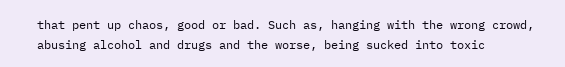that pent up chaos, good or bad. Such as, hanging with the wrong crowd, abusing alcohol and drugs and the worse, being sucked into toxic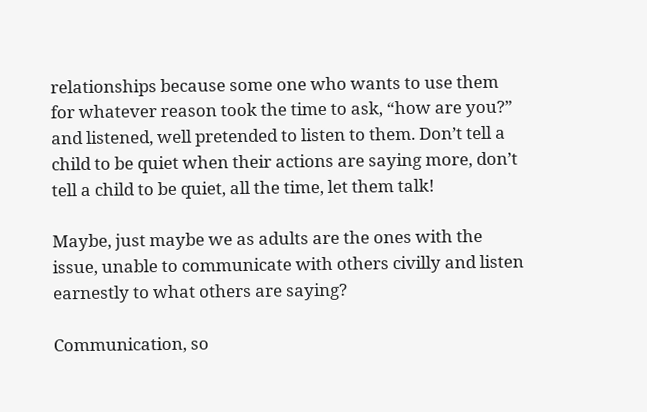relationships because some one who wants to use them for whatever reason took the time to ask, “how are you?” and listened, well pretended to listen to them. Don’t tell a child to be quiet when their actions are saying more, don’t tell a child to be quiet, all the time, let them talk!

Maybe, just maybe we as adults are the ones with the issue, unable to communicate with others civilly and listen earnestly to what others are saying?

Communication, so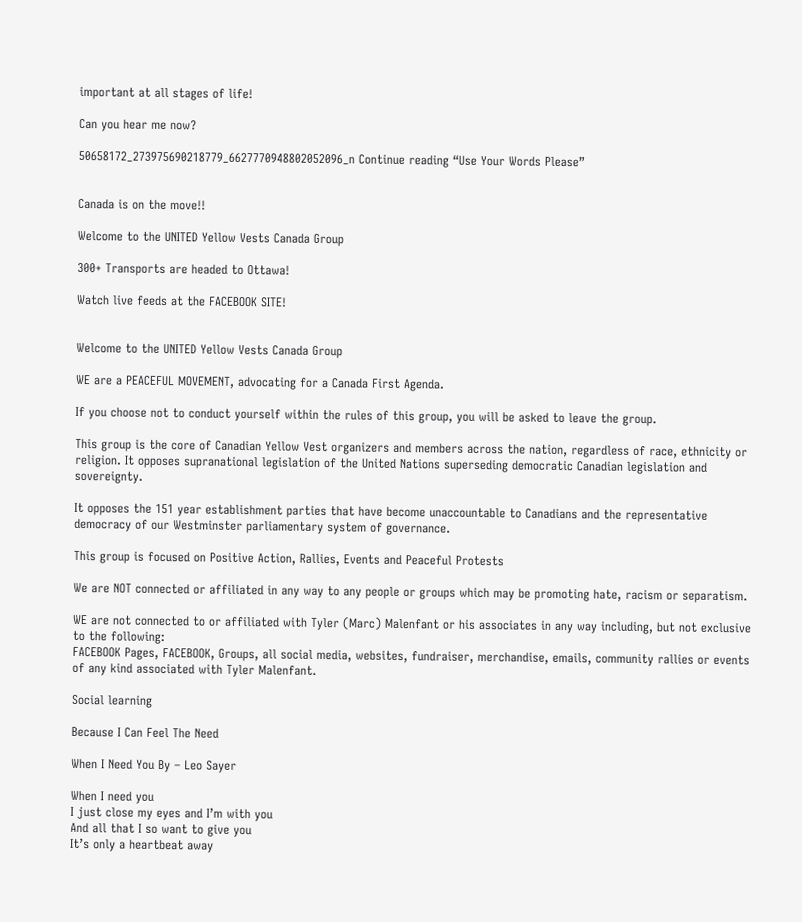important at all stages of life!

Can you hear me now?

50658172_273975690218779_6627770948802052096_n Continue reading “Use Your Words Please”


Canada is on the move!!

Welcome to the UNITED Yellow Vests Canada Group

300+ Transports are headed to Ottawa!

Watch live feeds at the FACEBOOK SITE!


Welcome to the UNITED Yellow Vests Canada Group

WE are a PEACEFUL MOVEMENT, advocating for a Canada First Agenda.

If you choose not to conduct yourself within the rules of this group, you will be asked to leave the group.

This group is the core of Canadian Yellow Vest organizers and members across the nation, regardless of race, ethnicity or religion. It opposes supranational legislation of the United Nations superseding democratic Canadian legislation and sovereignty.

It opposes the 151 year establishment parties that have become unaccountable to Canadians and the representative democracy of our Westminster parliamentary system of governance.

This group is focused on Positive Action, Rallies, Events and Peaceful Protests

We are NOT connected or affiliated in any way to any people or groups which may be promoting hate, racism or separatism.

WE are not connected to or affiliated with Tyler (Marc) Malenfant or his associates in any way including, but not exclusive to the following:
FACEBOOK Pages, FACEBOOK, Groups, all social media, websites, fundraiser, merchandise, emails, community rallies or events of any kind associated with Tyler Malenfant.

Social learning

Because I Can Feel The Need

When I Need You By – Leo Sayer

When I need you
I just close my eyes and I’m with you
And all that I so want to give you
It’s only a heartbeat away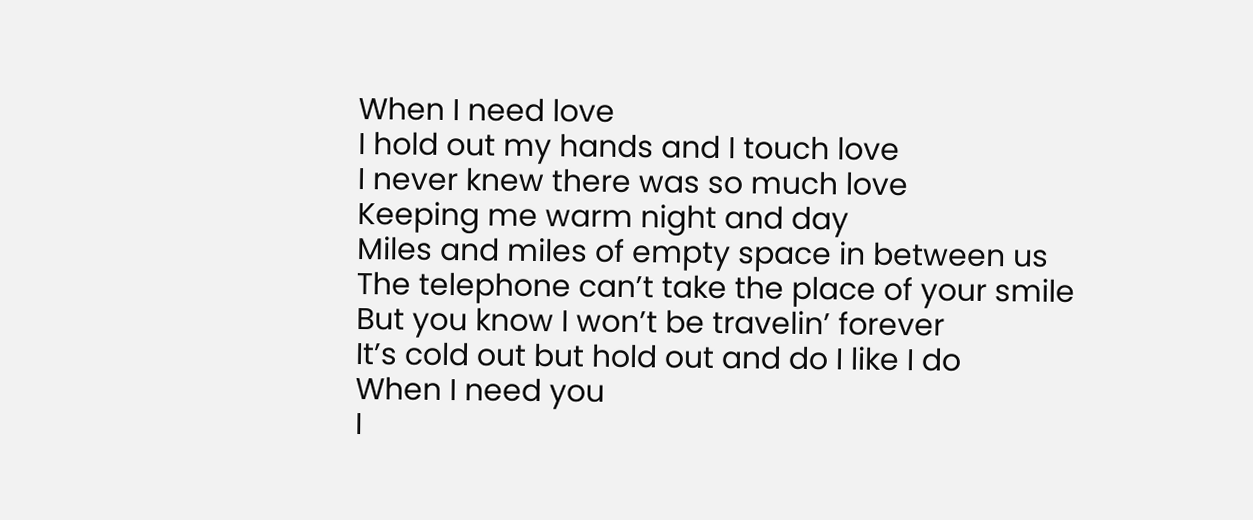When I need love
I hold out my hands and I touch love
I never knew there was so much love
Keeping me warm night and day
Miles and miles of empty space in between us
The telephone can’t take the place of your smile
But you know I won’t be travelin’ forever
It’s cold out but hold out and do I like I do
When I need you
I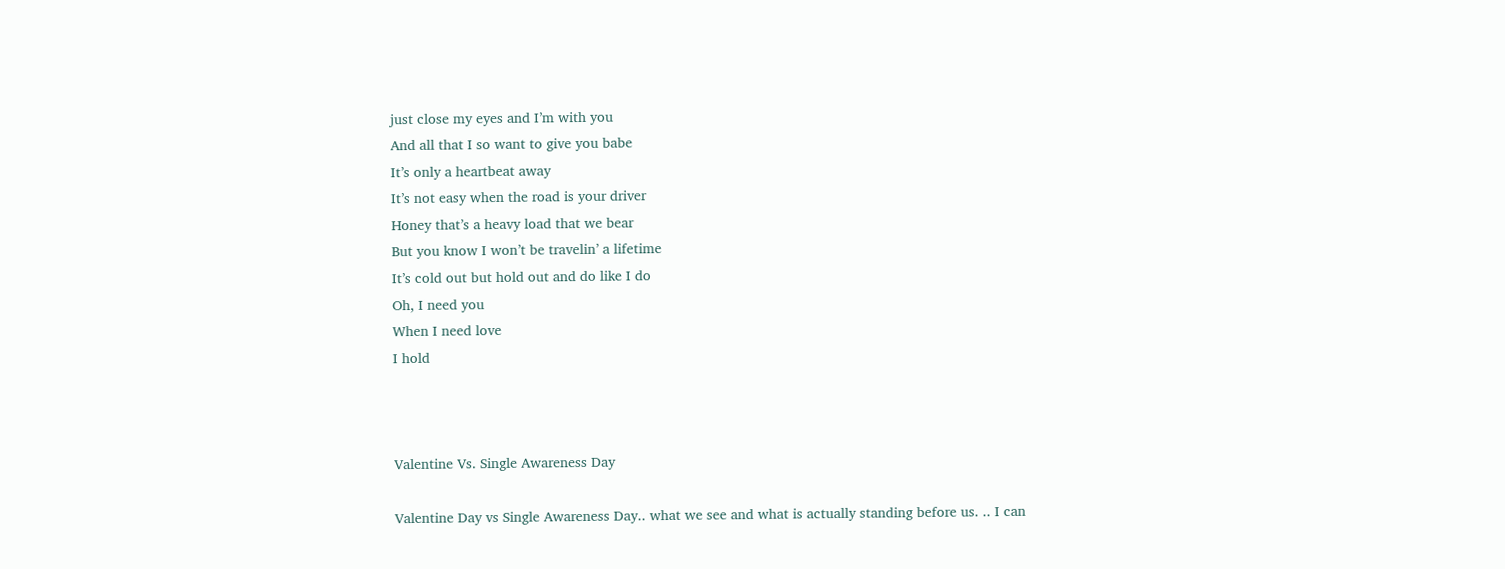just close my eyes and I’m with you
And all that I so want to give you babe
It’s only a heartbeat away
It’s not easy when the road is your driver
Honey that’s a heavy load that we bear
But you know I won’t be travelin’ a lifetime
It’s cold out but hold out and do like I do
Oh, I need you
When I need love
I hold



Valentine Vs. Single Awareness Day

Valentine Day vs Single Awareness Day.. what we see and what is actually standing before us. .. I can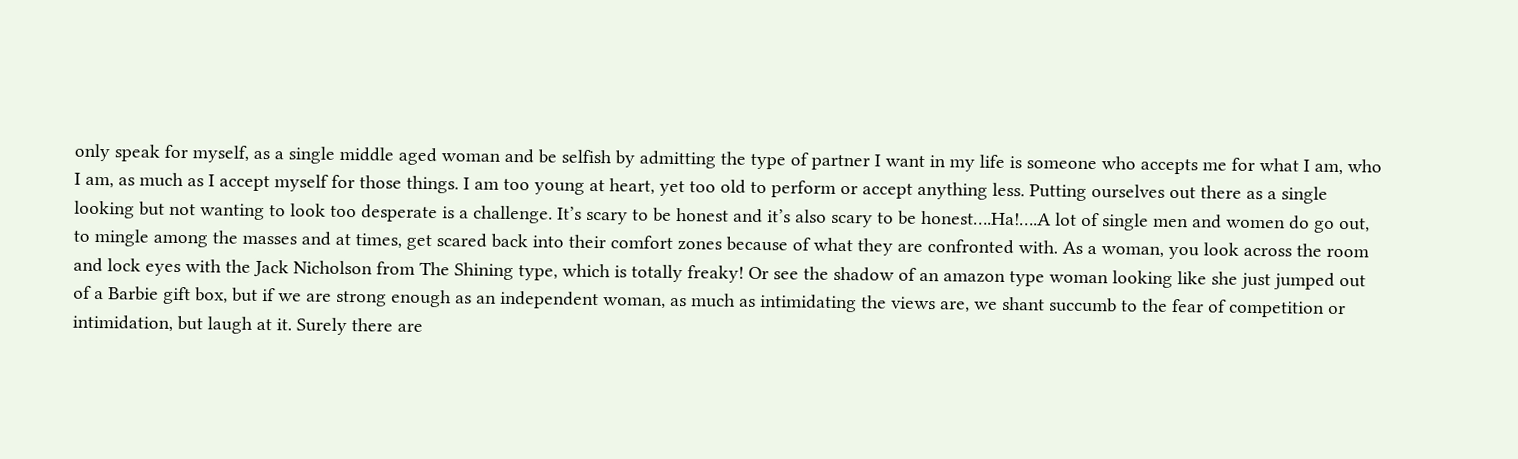only speak for myself, as a single middle aged woman and be selfish by admitting the type of partner I want in my life is someone who accepts me for what I am, who I am, as much as I accept myself for those things. I am too young at heart, yet too old to perform or accept anything less. Putting ourselves out there as a single looking but not wanting to look too desperate is a challenge. It’s scary to be honest and it’s also scary to be honest….Ha!….A lot of single men and women do go out, to mingle among the masses and at times, get scared back into their comfort zones because of what they are confronted with. As a woman, you look across the room and lock eyes with the Jack Nicholson from The Shining type, which is totally freaky! Or see the shadow of an amazon type woman looking like she just jumped out of a Barbie gift box, but if we are strong enough as an independent woman, as much as intimidating the views are, we shant succumb to the fear of competition or intimidation, but laugh at it. Surely there are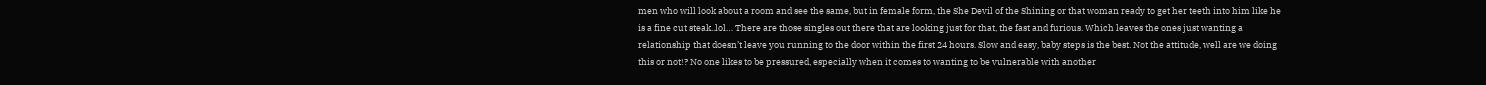men who will look about a room and see the same, but in female form, the She Devil of the Shining or that woman ready to get her teeth into him like he is a fine cut steak..lol… There are those singles out there that are looking just for that, the fast and furious. Which leaves the ones just wanting a relationship that doesn’t leave you running to the door within the first 24 hours. Slow and easy, baby steps is the best. Not the attitude, well are we doing this or not!? No one likes to be pressured, especially when it comes to wanting to be vulnerable with another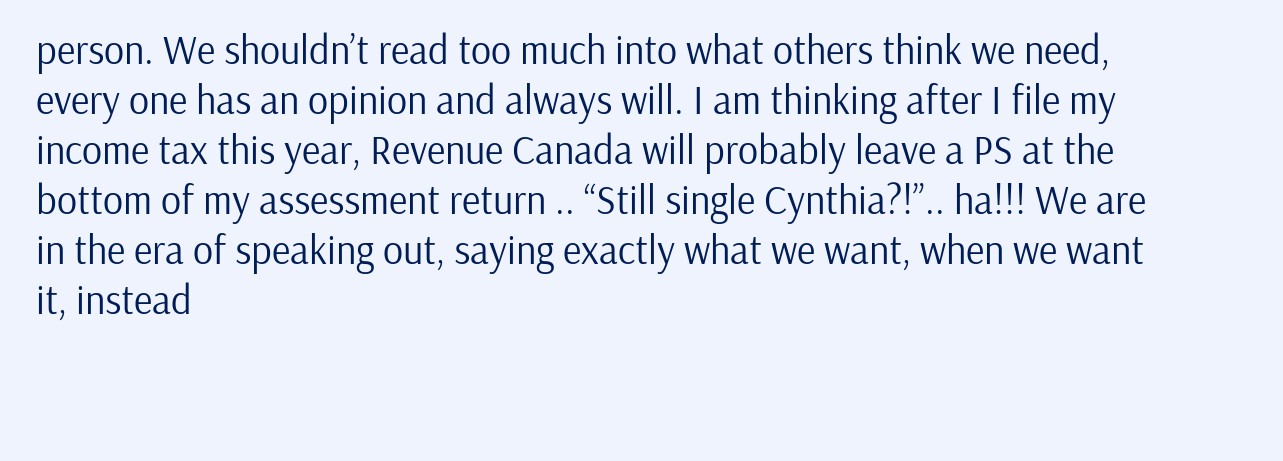person. We shouldn’t read too much into what others think we need, every one has an opinion and always will. I am thinking after I file my income tax this year, Revenue Canada will probably leave a PS at the bottom of my assessment return .. “Still single Cynthia?!”.. ha!!! We are in the era of speaking out, saying exactly what we want, when we want it, instead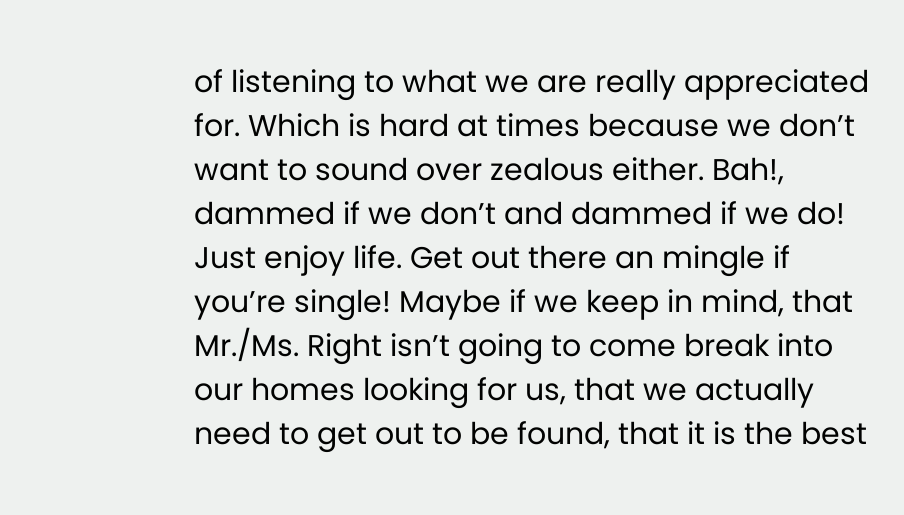of listening to what we are really appreciated for. Which is hard at times because we don’t want to sound over zealous either. Bah!, dammed if we don’t and dammed if we do! Just enjoy life. Get out there an mingle if you’re single! Maybe if we keep in mind, that Mr./Ms. Right isn’t going to come break into our homes looking for us, that we actually need to get out to be found, that it is the best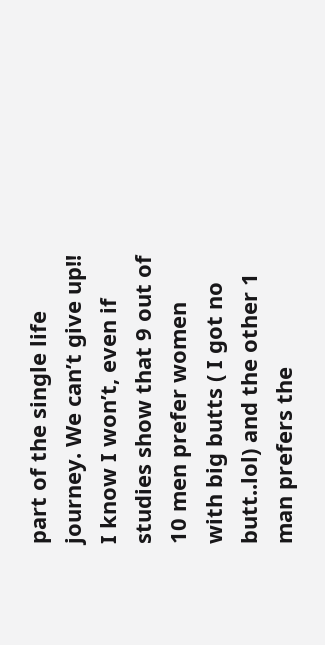part of the single life journey. We can’t give up!! I know I won’t, even if studies show that 9 out of 10 men prefer women with big butts ( I got no butt..lol) and the other 1 man prefers the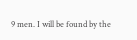9 men. I will be found by the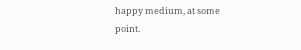happy medium, at some point.